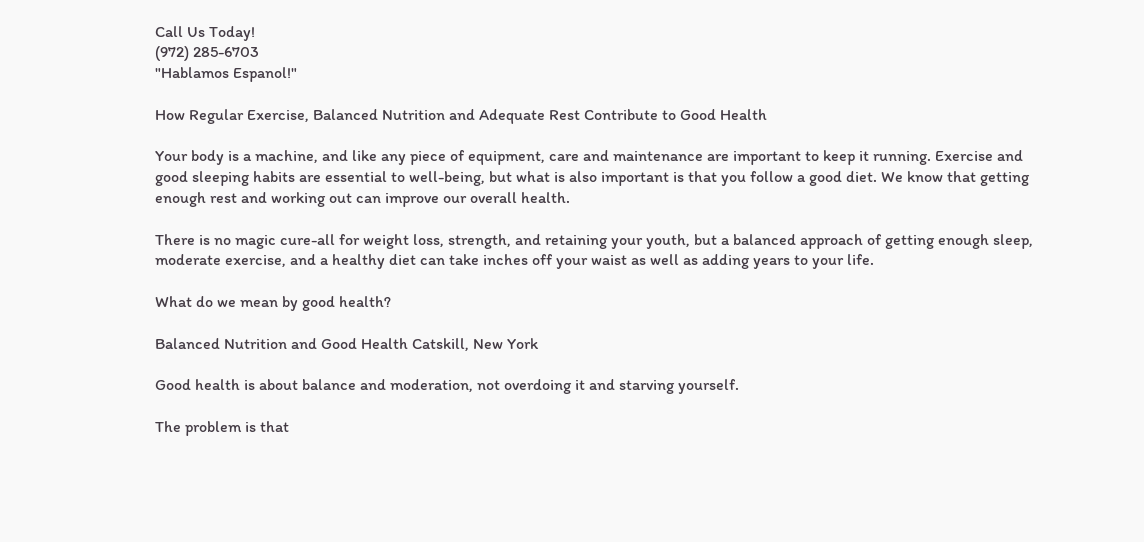Call Us Today!
(972) 285-6703
"Hablamos Espanol!"

How Regular Exercise, Balanced Nutrition and Adequate Rest Contribute to Good Health

Your body is a machine, and like any piece of equipment, care and maintenance are important to keep it running. Exercise and good sleeping habits are essential to well-being, but what is also important is that you follow a good diet. We know that getting enough rest and working out can improve our overall health.

There is no magic cure-all for weight loss, strength, and retaining your youth, but a balanced approach of getting enough sleep, moderate exercise, and a healthy diet can take inches off your waist as well as adding years to your life.

What do we mean by good health?

Balanced Nutrition and Good Health Catskill, New York

Good health is about balance and moderation, not overdoing it and starving yourself.

The problem is that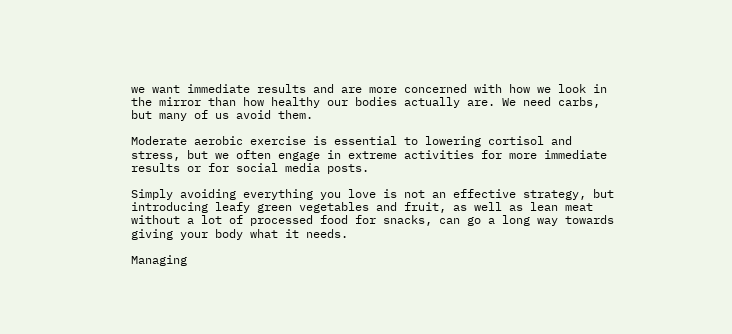we want immediate results and are more concerned with how we look in the mirror than how healthy our bodies actually are. We need carbs, but many of us avoid them.

Moderate aerobic exercise is essential to lowering cortisol and stress, but we often engage in extreme activities for more immediate results or for social media posts.

Simply avoiding everything you love is not an effective strategy, but introducing leafy green vegetables and fruit, as well as lean meat without a lot of processed food for snacks, can go a long way towards giving your body what it needs.

Managing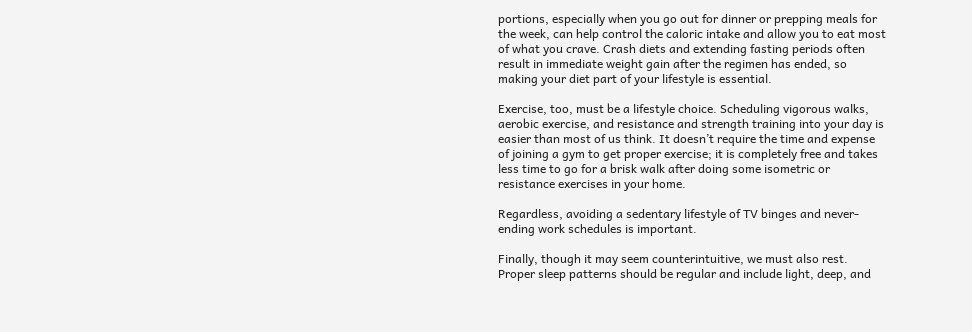portions, especially when you go out for dinner or prepping meals for the week, can help control the caloric intake and allow you to eat most of what you crave. Crash diets and extending fasting periods often result in immediate weight gain after the regimen has ended, so making your diet part of your lifestyle is essential.

Exercise, too, must be a lifestyle choice. Scheduling vigorous walks, aerobic exercise, and resistance and strength training into your day is easier than most of us think. It doesn’t require the time and expense of joining a gym to get proper exercise; it is completely free and takes less time to go for a brisk walk after doing some isometric or resistance exercises in your home.

Regardless, avoiding a sedentary lifestyle of TV binges and never-ending work schedules is important.

Finally, though it may seem counterintuitive, we must also rest. Proper sleep patterns should be regular and include light, deep, and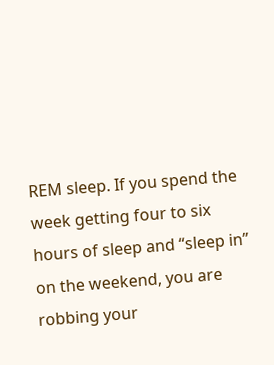REM sleep. If you spend the week getting four to six hours of sleep and “sleep in” on the weekend, you are robbing your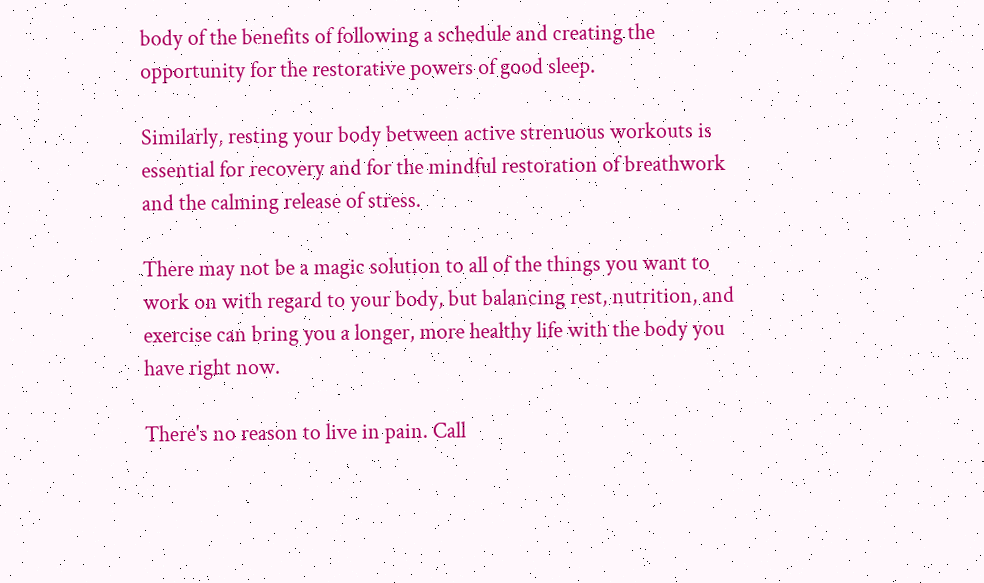body of the benefits of following a schedule and creating the opportunity for the restorative powers of good sleep.

Similarly, resting your body between active strenuous workouts is essential for recovery and for the mindful restoration of breathwork and the calming release of stress.

There may not be a magic solution to all of the things you want to work on with regard to your body, but balancing rest, nutrition, and exercise can bring you a longer, more healthy life with the body you have right now.

There's no reason to live in pain. Call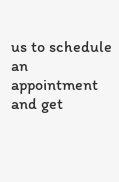us to schedule an appointment and get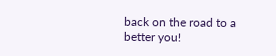back on the road to a better you!